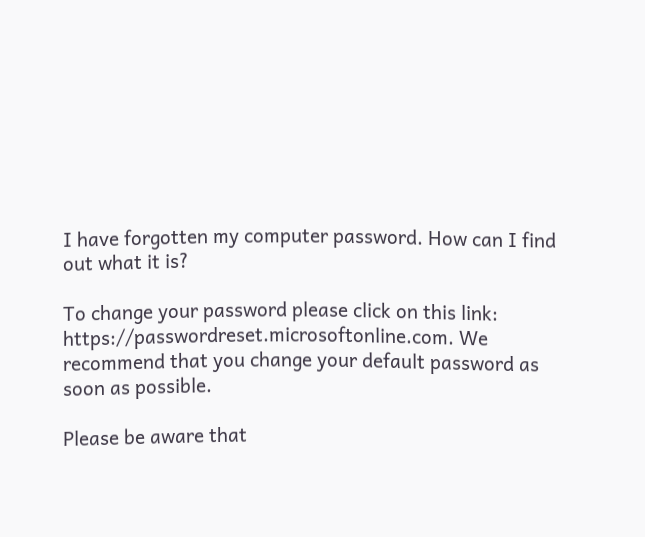I have forgotten my computer password. How can I find out what it is?

To change your password please click on this link: https://passwordreset.microsoftonline.com. We recommend that you change your default password as soon as possible.

Please be aware that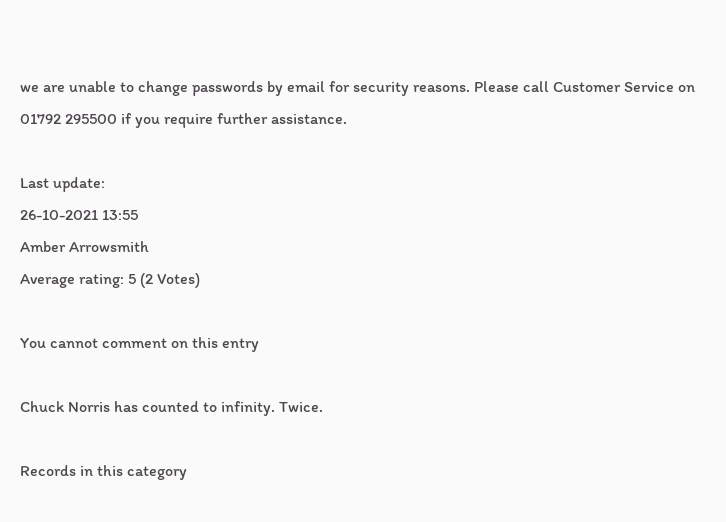we are unable to change passwords by email for security reasons. Please call Customer Service on 01792 295500 if you require further assistance.

Last update:
26-10-2021 13:55
Amber Arrowsmith
Average rating: 5 (2 Votes)

You cannot comment on this entry

Chuck Norris has counted to infinity. Twice.

Records in this category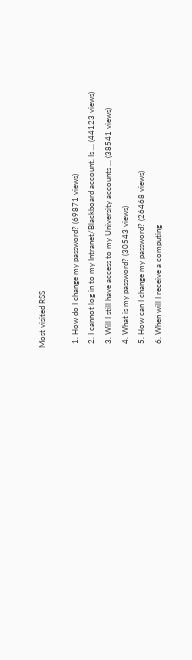Most visited RSS

  1. How do I change my password? (69871 views)
  2. I cannot log in to my Intranet/Blackboard account. Is ... (44123 views)
  3. Will I still have access to my University accounts ... (38541 views)
  4. What is my password? (30543 views)
  5. How can I change my password? (26468 views)
  6. When will I receive a computing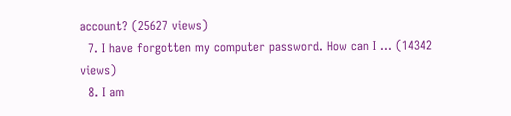account? (25627 views)
  7. I have forgotten my computer password. How can I ... (14342 views)
  8. I am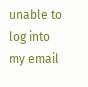unable to log into my email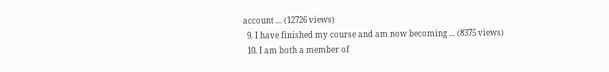account ... (12726 views)
  9. I have finished my course and am now becoming ... (8375 views)
  10. I am both a member of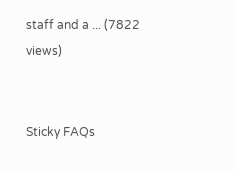staff and a ... (7822 views)


Sticky FAQs